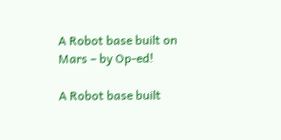A Robot base built on Mars – by Op-ed!

A Robot base built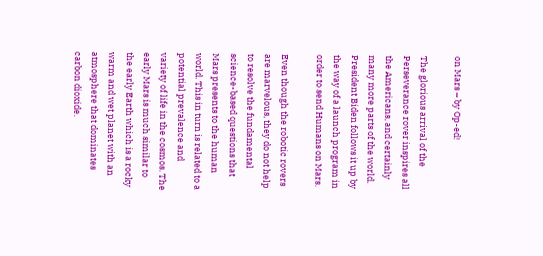on Mars – by Op-ed!

The glorious arrival of the Perseverance rover inspires all the Americans, and certainly many more parts of the world. President Biden follows it up by the way of a launch program in order to send Humans on Mars.

Even though the robotic rovers are marvelous, they do not help to resolve the fundamental science-based questions that Mars presents to the human world. This in turn is related to a potential prevalence and variety of life in the cosmos. The early Mars is much similar to the early Earth which is a rocky warm and wet planet with an atmosphere that dominates carbon dioxide.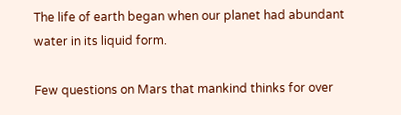The life of earth began when our planet had abundant water in its liquid form.

Few questions on Mars that mankind thinks for over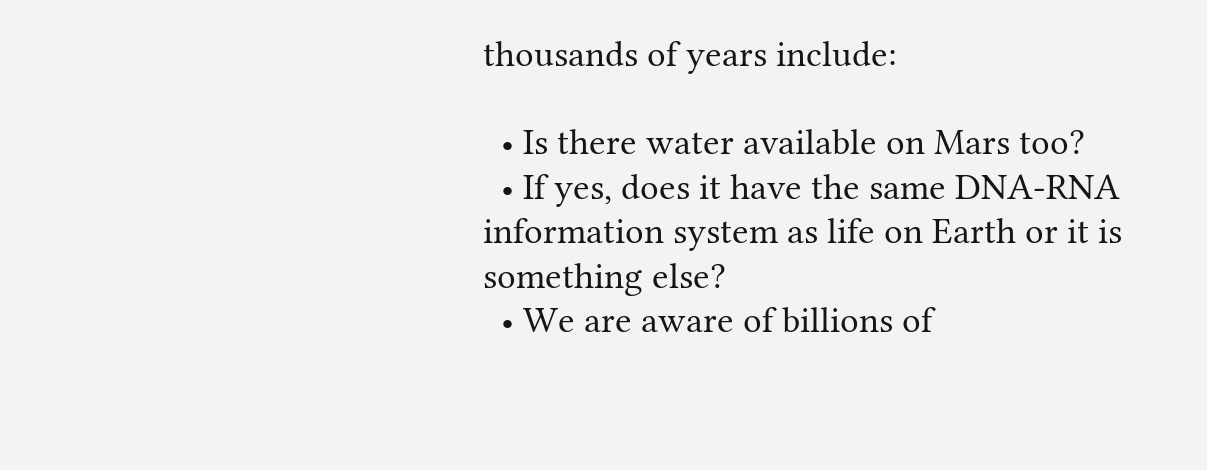thousands of years include:

  • Is there water available on Mars too?
  • If yes, does it have the same DNA-RNA information system as life on Earth or it is something else?
  • We are aware of billions of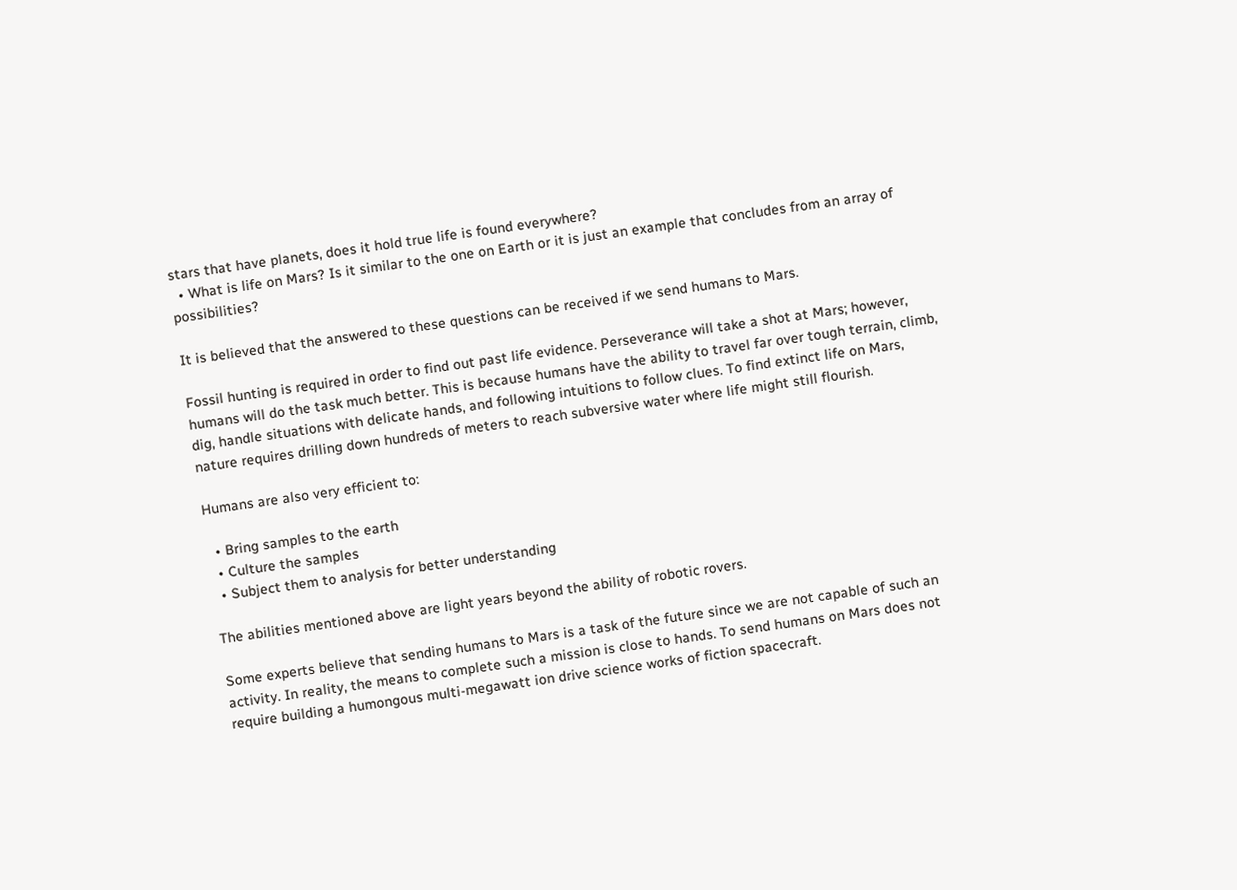stars that have planets, does it hold true life is found everywhere?
  • What is life on Mars? Is it similar to the one on Earth or it is just an example that concludes from an array of possibilities?

It is believed that the answered to these questions can be received if we send humans to Mars.

Fossil hunting is required in order to find out past life evidence. Perseverance will take a shot at Mars; however, humans will do the task much better. This is because humans have the ability to travel far over tough terrain, climb, dig, handle situations with delicate hands, and following intuitions to follow clues. To find extinct life on Mars, nature requires drilling down hundreds of meters to reach subversive water where life might still flourish.

Humans are also very efficient to:

  • Bring samples to the earth
  • Culture the samples
  • Subject them to analysis for better understanding

The abilities mentioned above are light years beyond the ability of robotic rovers.

Some experts believe that sending humans to Mars is a task of the future since we are not capable of such an activity. In reality, the means to complete such a mission is close to hands. To send humans on Mars does not require building a humongous multi-megawatt ion drive science works of fiction spacecraft.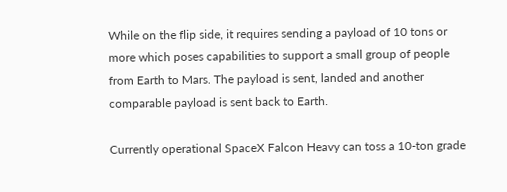While on the flip side, it requires sending a payload of 10 tons or more which poses capabilities to support a small group of people from Earth to Mars. The payload is sent, landed and another comparable payload is sent back to Earth.

Currently operational SpaceX Falcon Heavy can toss a 10-ton grade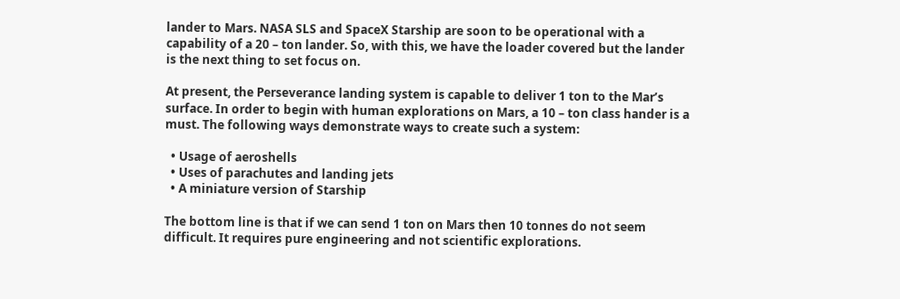lander to Mars. NASA SLS and SpaceX Starship are soon to be operational with a capability of a 20 – ton lander. So, with this, we have the loader covered but the lander is the next thing to set focus on.

At present, the Perseverance landing system is capable to deliver 1 ton to the Mar’s surface. In order to begin with human explorations on Mars, a 10 – ton class hander is a must. The following ways demonstrate ways to create such a system:

  • Usage of aeroshells
  • Uses of parachutes and landing jets
  • A miniature version of Starship

The bottom line is that if we can send 1 ton on Mars then 10 tonnes do not seem difficult. It requires pure engineering and not scientific explorations.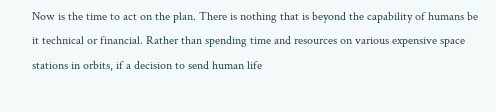Now is the time to act on the plan. There is nothing that is beyond the capability of humans be it technical or financial. Rather than spending time and resources on various expensive space stations in orbits, if a decision to send human life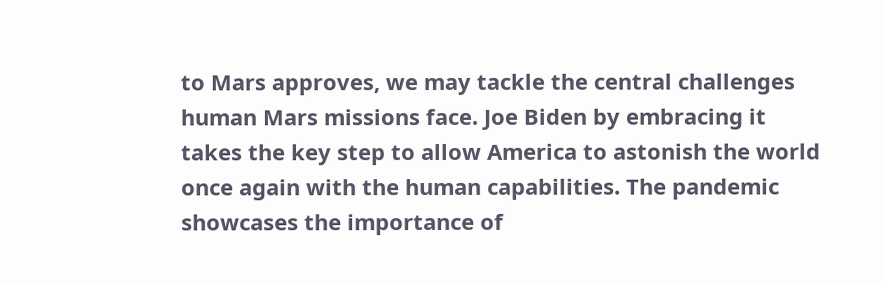to Mars approves, we may tackle the central challenges human Mars missions face. Joe Biden by embracing it takes the key step to allow America to astonish the world once again with the human capabilities. The pandemic showcases the importance of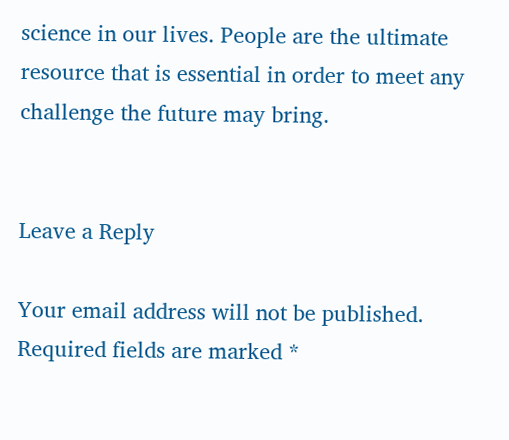science in our lives. People are the ultimate resource that is essential in order to meet any challenge the future may bring.


Leave a Reply

Your email address will not be published. Required fields are marked *